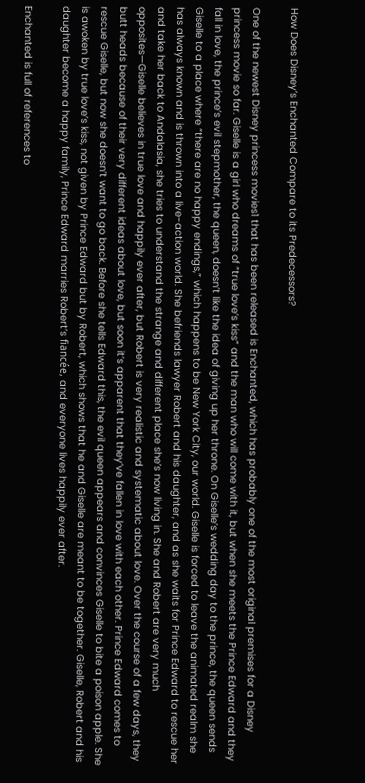How Does Disney’s Enchanted Compare to its Predecessors?

One of the newest Disney princess movies1 that has been released is Enchanted, which has probably one of the most original premises for a Disney princess movie so far. Giselle is a girl who dreams of “true love’s kiss” and the man who will come with it, but when she meets the Prince Edward and they fall in love, the prince’s evil stepmother, the queen, doesn’t like the idea of giving up her throne. On Giselle’s wedding day to the prince, the queen sends Giselle to a place where “there are no happy endings,” which happens to be New York City, our world. Giselle is forced to leave the animated realm she has always known and is thrown into a live-action world. She befriends lawyer Robert and his daughter, and as she waits for Prince Edward to rescue her and take her back to Andalasia, she tries to understand the strange and different place she’s now living in. She and Robert are very much opposites—Giselle believes in true love and happily ever after, but Robert is very realistic and systematic about love. Over the course of a few days, they butt heads because of their very different ideas about love, but soon it’s apparent that they’ve fallen in love with each other. Prince Edward comes to rescue Giselle, but now she doesn’t want to go back. Before she tells Edward this, the evil queen appears and convinces Giselle to bite a poison apple. She is awoken by true love’s kiss, not given by Prince Edward but by Robert, which shows that he and Giselle are meant to be together. Giselle, Robert and his daughter become a happy family, Prince Edward marries Robert’s fiancée, and everyone lives happily ever after.

Enchanted is full of references to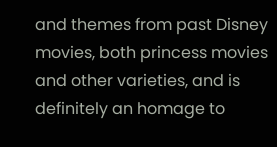and themes from past Disney movies, both princess movies and other varieties, and is definitely an homage to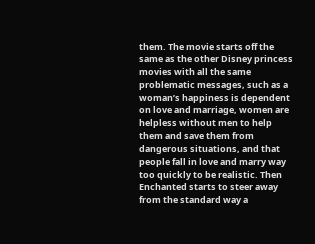them. The movie starts off the same as the other Disney princess movies with all the same problematic messages, such as a woman’s happiness is dependent on love and marriage, women are helpless without men to help them and save them from dangerous situations, and that people fall in love and marry way too quickly to be realistic. Then Enchanted starts to steer away from the standard way a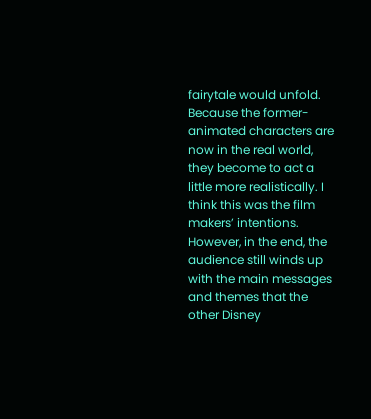fairytale would unfold. Because the former-animated characters are now in the real world, they become to act a little more realistically. I think this was the film makers’ intentions. However, in the end, the audience still winds up with the main messages and themes that the other Disney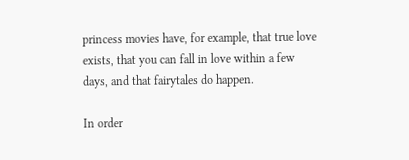princess movies have, for example, that true love exists, that you can fall in love within a few days, and that fairytales do happen.

In order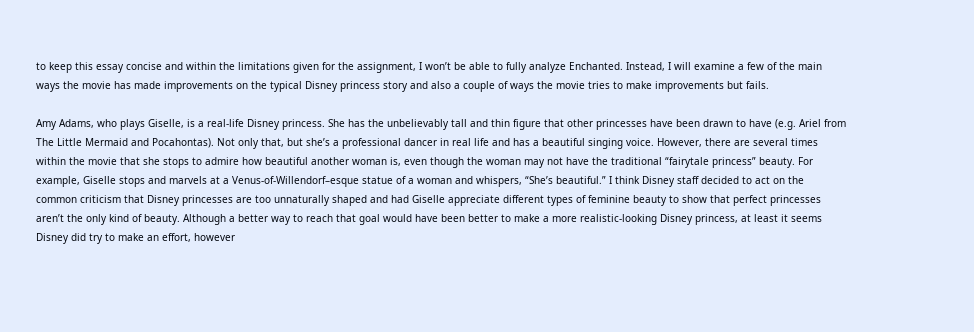to keep this essay concise and within the limitations given for the assignment, I won’t be able to fully analyze Enchanted. Instead, I will examine a few of the main ways the movie has made improvements on the typical Disney princess story and also a couple of ways the movie tries to make improvements but fails.

Amy Adams, who plays Giselle, is a real-life Disney princess. She has the unbelievably tall and thin figure that other princesses have been drawn to have (e.g. Ariel from The Little Mermaid and Pocahontas). Not only that, but she’s a professional dancer in real life and has a beautiful singing voice. However, there are several times within the movie that she stops to admire how beautiful another woman is, even though the woman may not have the traditional “fairytale princess” beauty. For example, Giselle stops and marvels at a Venus-of-Willendorf–esque statue of a woman and whispers, “She’s beautiful.” I think Disney staff decided to act on the common criticism that Disney princesses are too unnaturally shaped and had Giselle appreciate different types of feminine beauty to show that perfect princesses aren’t the only kind of beauty. Although a better way to reach that goal would have been better to make a more realistic-looking Disney princess, at least it seems Disney did try to make an effort, however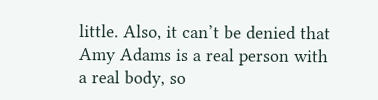little. Also, it can’t be denied that Amy Adams is a real person with a real body, so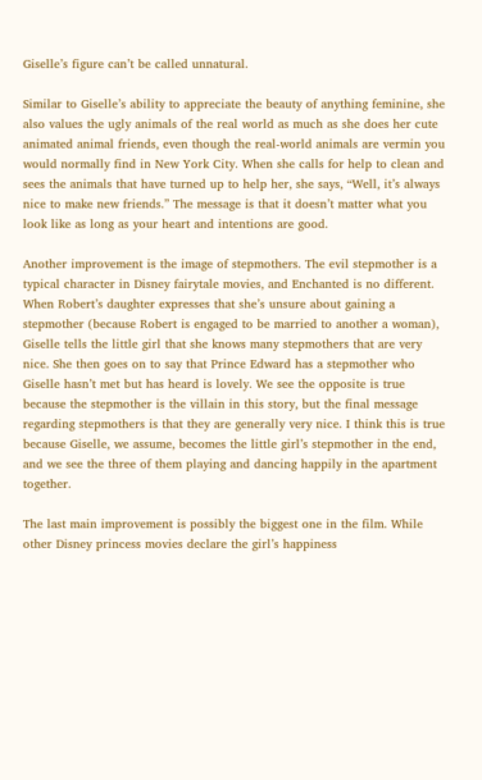Giselle’s figure can’t be called unnatural.

Similar to Giselle’s ability to appreciate the beauty of anything feminine, she also values the ugly animals of the real world as much as she does her cute animated animal friends, even though the real-world animals are vermin you would normally find in New York City. When she calls for help to clean and sees the animals that have turned up to help her, she says, “Well, it’s always nice to make new friends.” The message is that it doesn’t matter what you look like as long as your heart and intentions are good.

Another improvement is the image of stepmothers. The evil stepmother is a typical character in Disney fairytale movies, and Enchanted is no different. When Robert’s daughter expresses that she’s unsure about gaining a stepmother (because Robert is engaged to be married to another a woman), Giselle tells the little girl that she knows many stepmothers that are very nice. She then goes on to say that Prince Edward has a stepmother who Giselle hasn’t met but has heard is lovely. We see the opposite is true because the stepmother is the villain in this story, but the final message regarding stepmothers is that they are generally very nice. I think this is true because Giselle, we assume, becomes the little girl’s stepmother in the end, and we see the three of them playing and dancing happily in the apartment together.

The last main improvement is possibly the biggest one in the film. While other Disney princess movies declare the girl’s happiness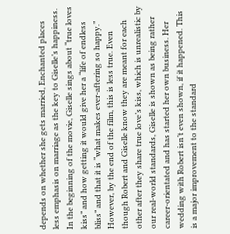depends on whether she gets married, Enchanted places less emphasis on marriage as the key to Giselle’s happiness. In the beginning of the movie, Giselle sings about “true loves kiss” and how getting it would give her a “life of endless bliss” and that it is “what makes ever-aftering so happy.” However, by the end of the film, this is less true. Even though Robert and Giselle know they are meant for each other after they share true love’s kiss, which is unrealistic by our real-world standards, Giselle is shown as being rather career-orientated and has started her own business. Her wedding with Robert isn’t even shown, if it happened. This is a major improvement to the standard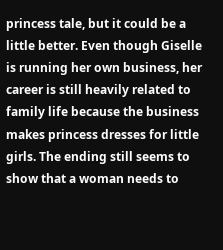princess tale, but it could be a little better. Even though Giselle is running her own business, her career is still heavily related to family life because the business makes princess dresses for little girls. The ending still seems to show that a woman needs to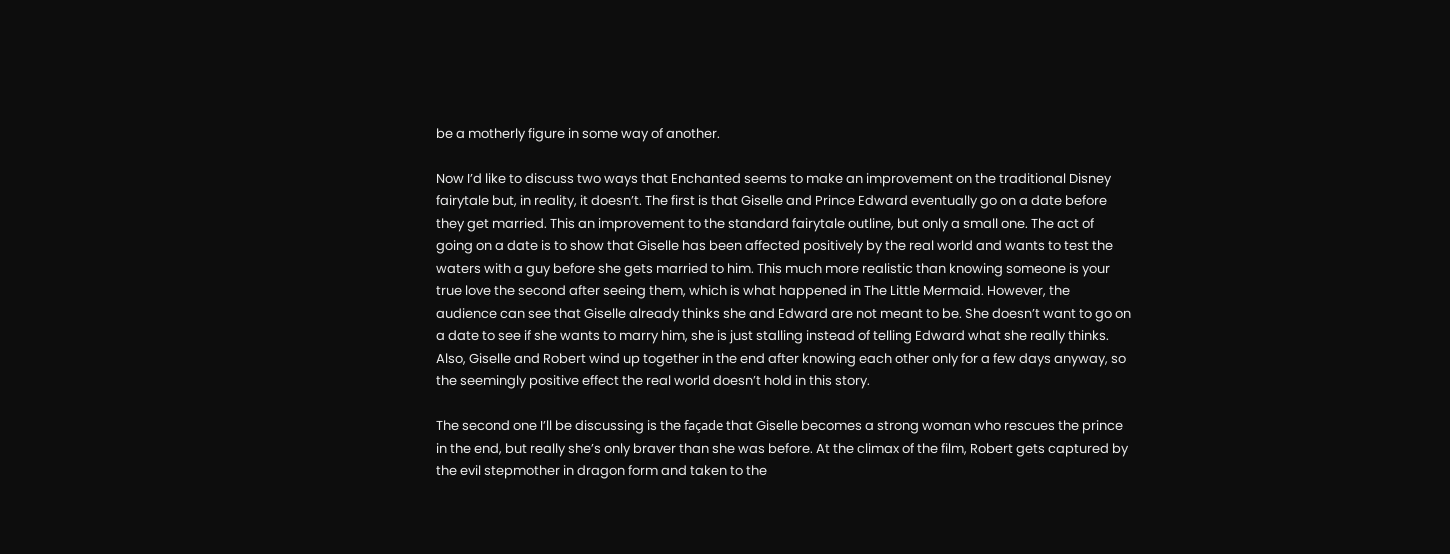be a motherly figure in some way of another.

Now I’d like to discuss two ways that Enchanted seems to make an improvement on the traditional Disney fairytale but, in reality, it doesn’t. The first is that Giselle and Prince Edward eventually go on a date before they get married. This an improvement to the standard fairytale outline, but only a small one. The act of going on a date is to show that Giselle has been affected positively by the real world and wants to test the waters with a guy before she gets married to him. This much more realistic than knowing someone is your true love the second after seeing them, which is what happened in The Little Mermaid. However, the audience can see that Giselle already thinks she and Edward are not meant to be. She doesn’t want to go on a date to see if she wants to marry him, she is just stalling instead of telling Edward what she really thinks. Also, Giselle and Robert wind up together in the end after knowing each other only for a few days anyway, so the seemingly positive effect the real world doesn’t hold in this story.

The second one I’ll be discussing is the façade that Giselle becomes a strong woman who rescues the prince in the end, but really she’s only braver than she was before. At the climax of the film, Robert gets captured by the evil stepmother in dragon form and taken to the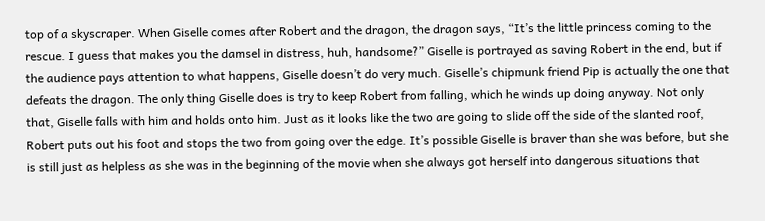top of a skyscraper. When Giselle comes after Robert and the dragon, the dragon says, “It’s the little princess coming to the rescue. I guess that makes you the damsel in distress, huh, handsome?” Giselle is portrayed as saving Robert in the end, but if the audience pays attention to what happens, Giselle doesn’t do very much. Giselle’s chipmunk friend Pip is actually the one that defeats the dragon. The only thing Giselle does is try to keep Robert from falling, which he winds up doing anyway. Not only that, Giselle falls with him and holds onto him. Just as it looks like the two are going to slide off the side of the slanted roof, Robert puts out his foot and stops the two from going over the edge. It’s possible Giselle is braver than she was before, but she is still just as helpless as she was in the beginning of the movie when she always got herself into dangerous situations that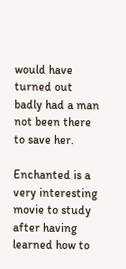would have turned out badly had a man not been there to save her.

Enchanted is a very interesting movie to study after having learned how to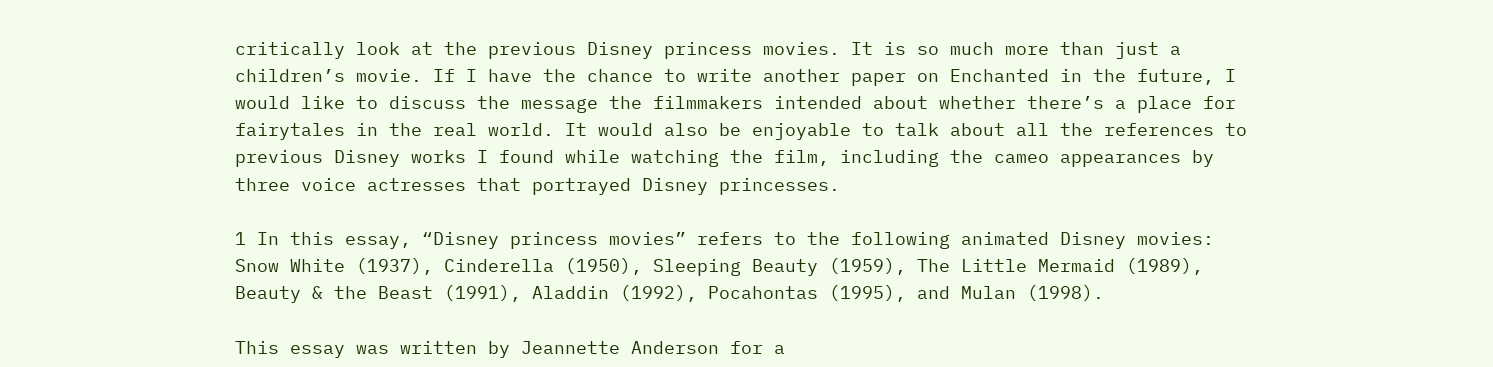critically look at the previous Disney princess movies. It is so much more than just a children’s movie. If I have the chance to write another paper on Enchanted in the future, I would like to discuss the message the filmmakers intended about whether there’s a place for fairytales in the real world. It would also be enjoyable to talk about all the references to previous Disney works I found while watching the film, including the cameo appearances by three voice actresses that portrayed Disney princesses.

1 In this essay, “Disney princess movies” refers to the following animated Disney movies: Snow White (1937), Cinderella (1950), Sleeping Beauty (1959), The Little Mermaid (1989), Beauty & the Beast (1991), Aladdin (1992), Pocahontas (1995), and Mulan (1998).

This essay was written by Jeannette Anderson for a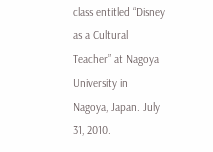class entitled “Disney as a Cultural Teacher” at Nagoya University in Nagoya, Japan. July 31, 2010.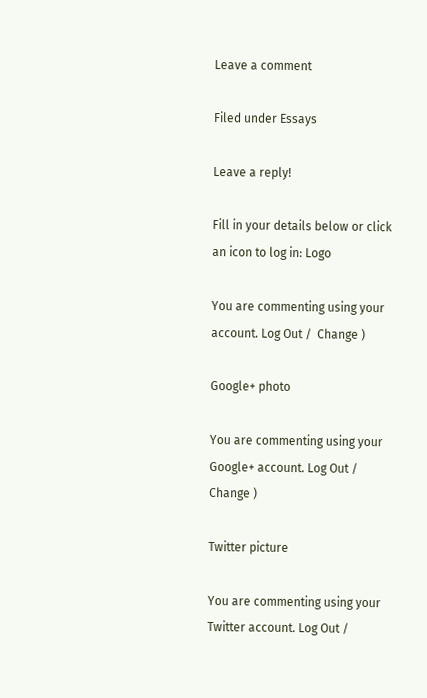Leave a comment

Filed under Essays

Leave a reply!

Fill in your details below or click an icon to log in: Logo

You are commenting using your account. Log Out /  Change )

Google+ photo

You are commenting using your Google+ account. Log Out /  Change )

Twitter picture

You are commenting using your Twitter account. Log Out /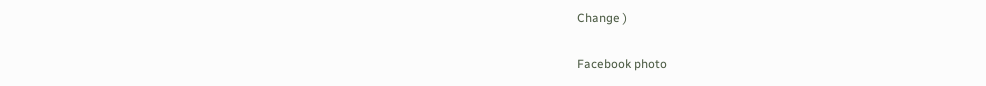Change )

Facebook photo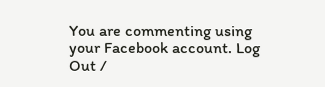You are commenting using your Facebook account. Log Out /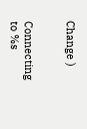Change )


Connecting to %s